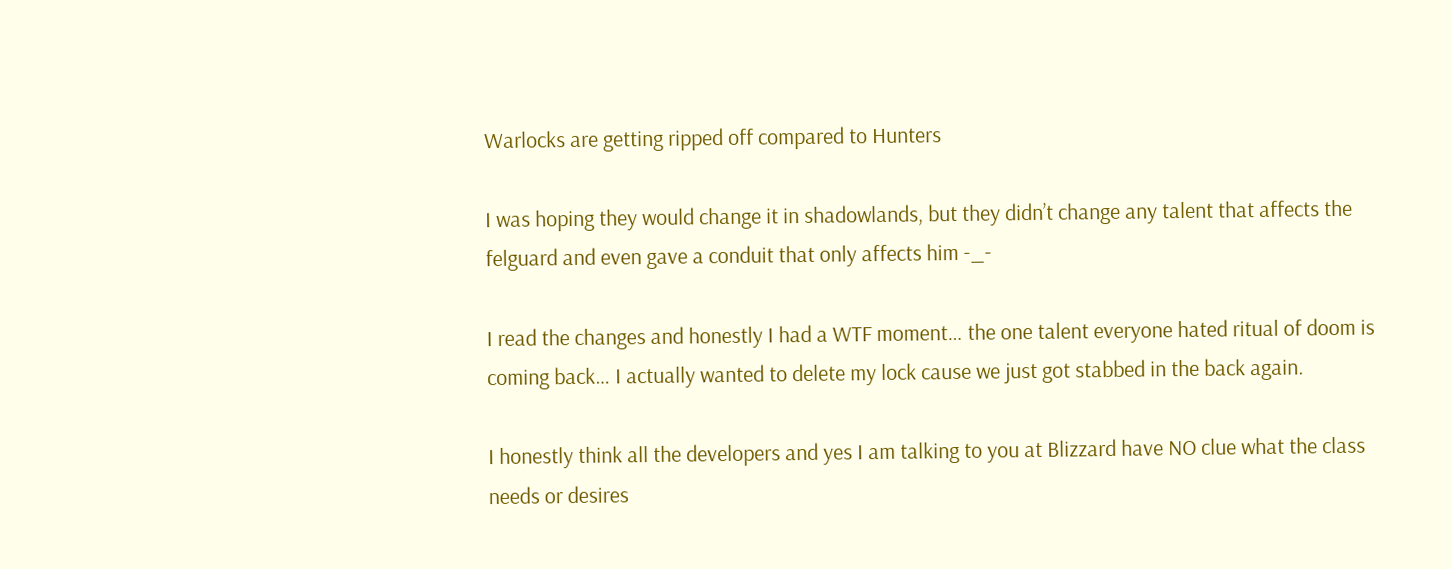Warlocks are getting ripped off compared to Hunters

I was hoping they would change it in shadowlands, but they didn’t change any talent that affects the felguard and even gave a conduit that only affects him -_-

I read the changes and honestly I had a WTF moment… the one talent everyone hated ritual of doom is coming back… I actually wanted to delete my lock cause we just got stabbed in the back again.

I honestly think all the developers and yes I am talking to you at Blizzard have NO clue what the class needs or desires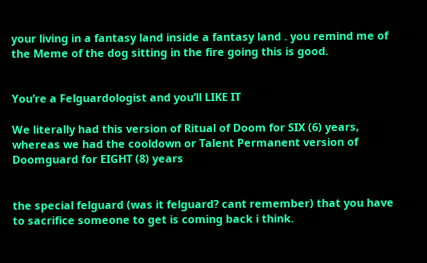your living in a fantasy land inside a fantasy land . you remind me of the Meme of the dog sitting in the fire going this is good.


You’re a Felguardologist and you’ll LIKE IT

We literally had this version of Ritual of Doom for SIX (6) years, whereas we had the cooldown or Talent Permanent version of Doomguard for EIGHT (8) years


the special felguard (was it felguard? cant remember) that you have to sacrifice someone to get is coming back i think.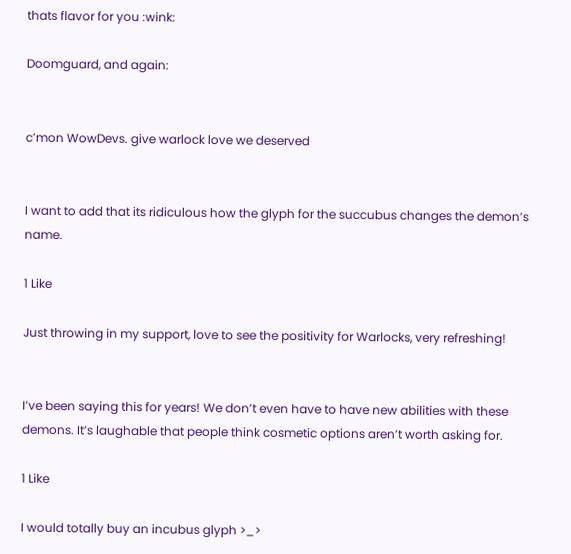thats flavor for you :wink:

Doomguard, and again:


c’mon WowDevs. give warlock love we deserved


I want to add that its ridiculous how the glyph for the succubus changes the demon’s name.

1 Like

Just throwing in my support, love to see the positivity for Warlocks, very refreshing!


I’ve been saying this for years! We don’t even have to have new abilities with these demons. It’s laughable that people think cosmetic options aren’t worth asking for.

1 Like

I would totally buy an incubus glyph >_>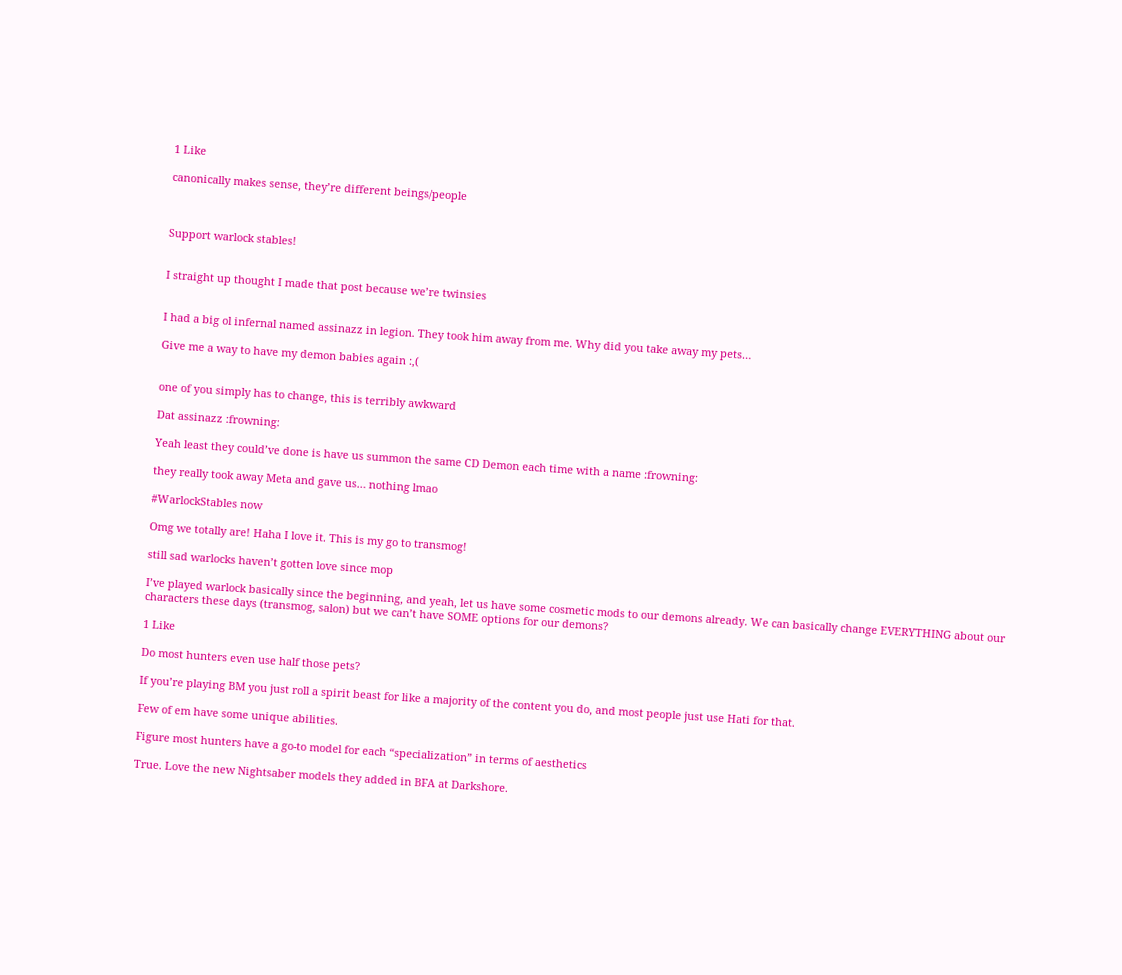1 Like

canonically makes sense, they’re different beings/people



Support warlock stables!


I straight up thought I made that post because we’re twinsies


I had a big ol infernal named assinazz in legion. They took him away from me. Why did you take away my pets…

Give me a way to have my demon babies again :,(


one of you simply has to change, this is terribly awkward

Dat assinazz :frowning:

Yeah least they could’ve done is have us summon the same CD Demon each time with a name :frowning:

they really took away Meta and gave us… nothing lmao

#WarlockStables now

Omg we totally are! Haha I love it. This is my go to transmog!

still sad warlocks haven’t gotten love since mop

I’ve played warlock basically since the beginning, and yeah, let us have some cosmetic mods to our demons already. We can basically change EVERYTHING about our characters these days (transmog, salon) but we can’t have SOME options for our demons?

1 Like

Do most hunters even use half those pets?

If you’re playing BM you just roll a spirit beast for like a majority of the content you do, and most people just use Hati for that.

Few of em have some unique abilities.

Figure most hunters have a go-to model for each “specialization” in terms of aesthetics

True. Love the new Nightsaber models they added in BFA at Darkshore.